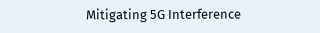Mitigating 5G Interference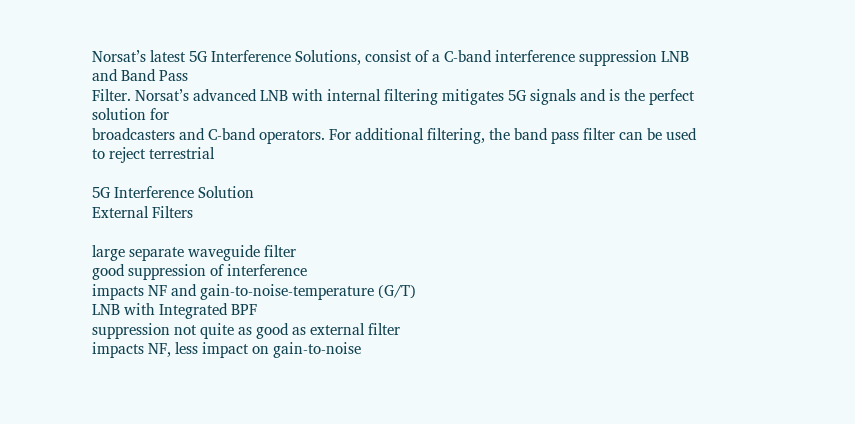Norsat’s latest 5G Interference Solutions, consist of a C-band interference suppression LNB and Band Pass
Filter. Norsat’s advanced LNB with internal filtering mitigates 5G signals and is the perfect solution for
broadcasters and C-band operators. For additional filtering, the band pass filter can be used to reject terrestrial

5G Interference Solution
External Filters

large separate waveguide filter
good suppression of interference
impacts NF and gain-to-noise-temperature (G/T)
LNB with Integrated BPF
suppression not quite as good as external filter
impacts NF, less impact on gain-to-noise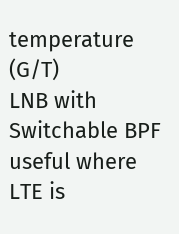temperature (G/T)
LNB with Switchable BPF
useful where LTE is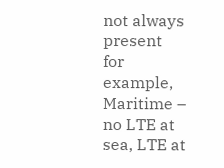not always present
for example, Maritime – no LTE at sea, LTE at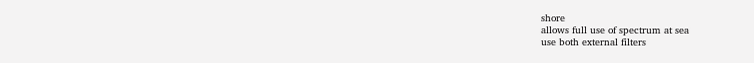shore
allows full use of spectrum at sea
use both external filters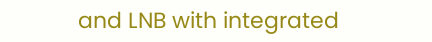and LNB with integrated